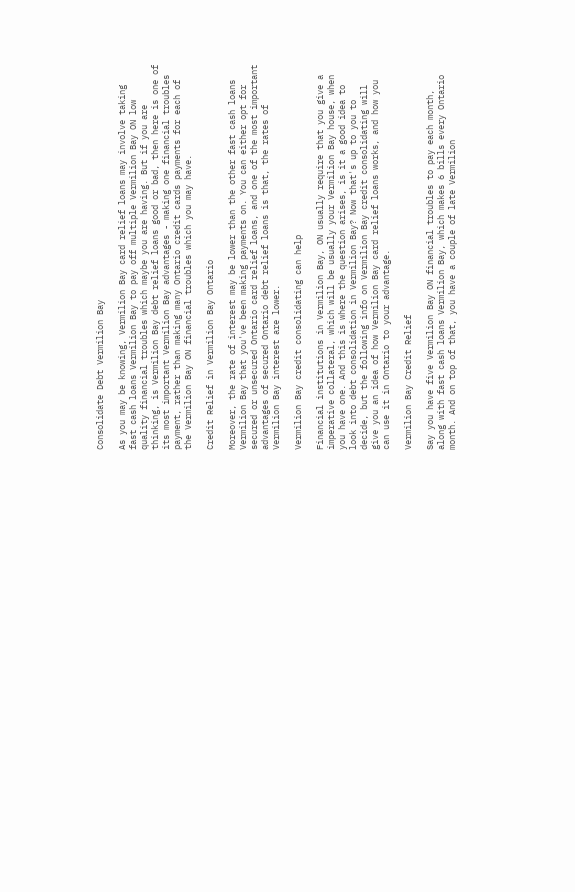Consolidate Debt Vermilion Bay

As you may be knowing, Vermilion Bay card relief loans may involve taking fast cash loans Vermilion Bay to pay off multiple Vermilion Bay ON low quality financial troubles which maybe you are having. But if you are thinking, is Vermilion Bay debt relief loans good or bad, then here is one of its most important Vermilion Bay advantages - making one financial troubles payment, rather than making many Ontario credit cards payments for each of the Vermilion Bay ON financial troubles which you may have.

Credit Relief in Vermilion Bay Ontario

Moreover, the rate of interest may be lower than the other fast cash loans Vermilion Bay that you've been making payments on. You can either opt for secured or unsecured Ontario card relief loans, and one of the most important advantages of secured Ontario debt relief loans is that, the rates of Vermilion Bay interest are lower.

Vermilion Bay credit consolidating can help

Financial institutions in Vermilion Bay, ON usually require that you give a imperative collateral, which will be usually your Vermilion Bay house, when you have one. And this is where the question arises, is it a good idea to look into debt consolidation in Vermilion Bay? Now that's up to you to decide, but the following info on Vermilion Bay credit consolidating will give you an idea of how Vermilion Bay card relief loans works, and how you can use it in Ontario to your advantage.

Vermilion Bay Credit Relief

Say you have five Vermilion Bay ON financial troubles to pay each month, along with fast cash loans Vermilion Bay, which makes 6 bills every Ontario month. And on top of that, you have a couple of late Vermilion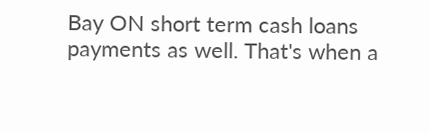Bay ON short term cash loans payments as well. That's when a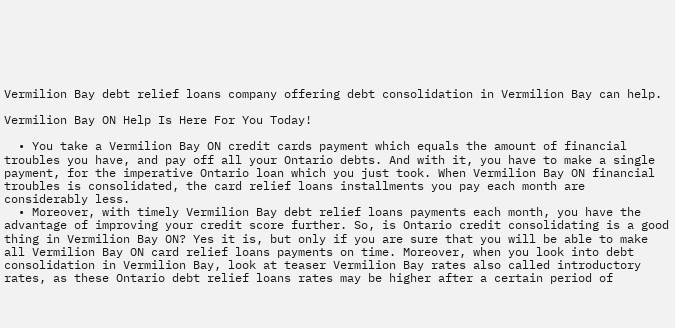Vermilion Bay debt relief loans company offering debt consolidation in Vermilion Bay can help.

Vermilion Bay ON Help Is Here For You Today!

  • You take a Vermilion Bay ON credit cards payment which equals the amount of financial troubles you have, and pay off all your Ontario debts. And with it, you have to make a single payment, for the imperative Ontario loan which you just took. When Vermilion Bay ON financial troubles is consolidated, the card relief loans installments you pay each month are considerably less.
  • Moreover, with timely Vermilion Bay debt relief loans payments each month, you have the advantage of improving your credit score further. So, is Ontario credit consolidating is a good thing in Vermilion Bay ON? Yes it is, but only if you are sure that you will be able to make all Vermilion Bay ON card relief loans payments on time. Moreover, when you look into debt consolidation in Vermilion Bay, look at teaser Vermilion Bay rates also called introductory rates, as these Ontario debt relief loans rates may be higher after a certain period of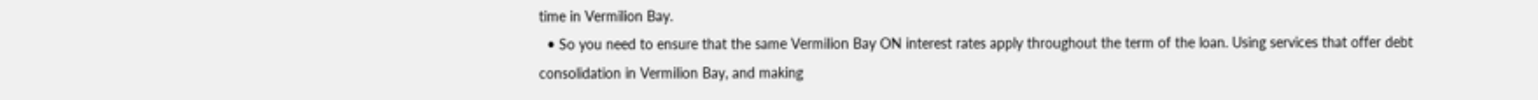time in Vermilion Bay.
  • So you need to ensure that the same Vermilion Bay ON interest rates apply throughout the term of the loan. Using services that offer debt consolidation in Vermilion Bay, and making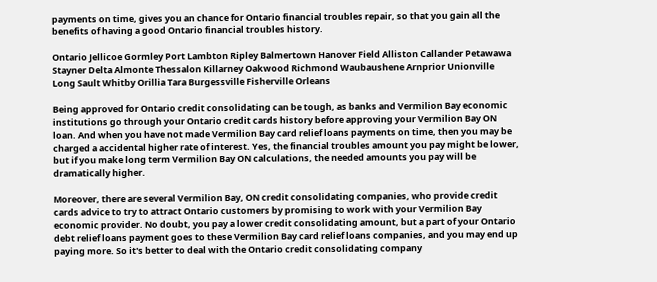payments on time, gives you an chance for Ontario financial troubles repair, so that you gain all the benefits of having a good Ontario financial troubles history.

Ontario Jellicoe Gormley Port Lambton Ripley Balmertown Hanover Field Alliston Callander Petawawa Stayner Delta Almonte Thessalon Killarney Oakwood Richmond Waubaushene Arnprior Unionville Long Sault Whitby Orillia Tara Burgessville Fisherville Orleans

Being approved for Ontario credit consolidating can be tough, as banks and Vermilion Bay economic institutions go through your Ontario credit cards history before approving your Vermilion Bay ON loan. And when you have not made Vermilion Bay card relief loans payments on time, then you may be charged a accidental higher rate of interest. Yes, the financial troubles amount you pay might be lower, but if you make long term Vermilion Bay ON calculations, the needed amounts you pay will be dramatically higher.

Moreover, there are several Vermilion Bay, ON credit consolidating companies, who provide credit cards advice to try to attract Ontario customers by promising to work with your Vermilion Bay economic provider. No doubt, you pay a lower credit consolidating amount, but a part of your Ontario debt relief loans payment goes to these Vermilion Bay card relief loans companies, and you may end up paying more. So it's better to deal with the Ontario credit consolidating company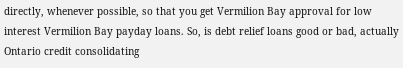directly, whenever possible, so that you get Vermilion Bay approval for low interest Vermilion Bay payday loans. So, is debt relief loans good or bad, actually Ontario credit consolidating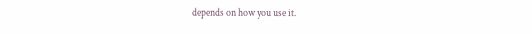depends on how you use it.